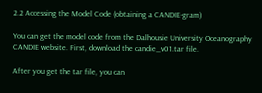2.2 Accessing the Model Code (obtaining a CANDIE-gram)

You can get the model code from the Dalhousie University Oceanography CANDIE website. First, download the candie_v01.tar file.

After you get the tar file, you can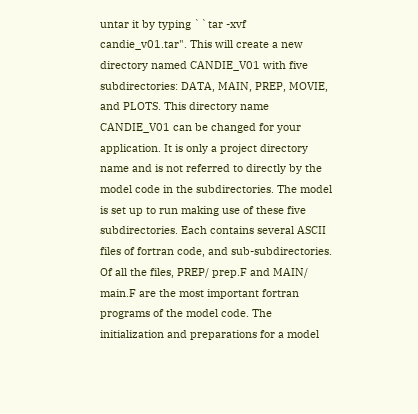untar it by typing ``tar -xvf candie_v01.tar". This will create a new directory named CANDIE_V01 with five subdirectories: DATA, MAIN, PREP, MOVIE, and PLOTS. This directory name CANDIE_V01 can be changed for your application. It is only a project directory name and is not referred to directly by the model code in the subdirectories. The model is set up to run making use of these five subdirectories. Each contains several ASCII files of fortran code, and sub-subdirectories. Of all the files, PREP/ prep.F and MAIN/ main.F are the most important fortran programs of the model code. The initialization and preparations for a model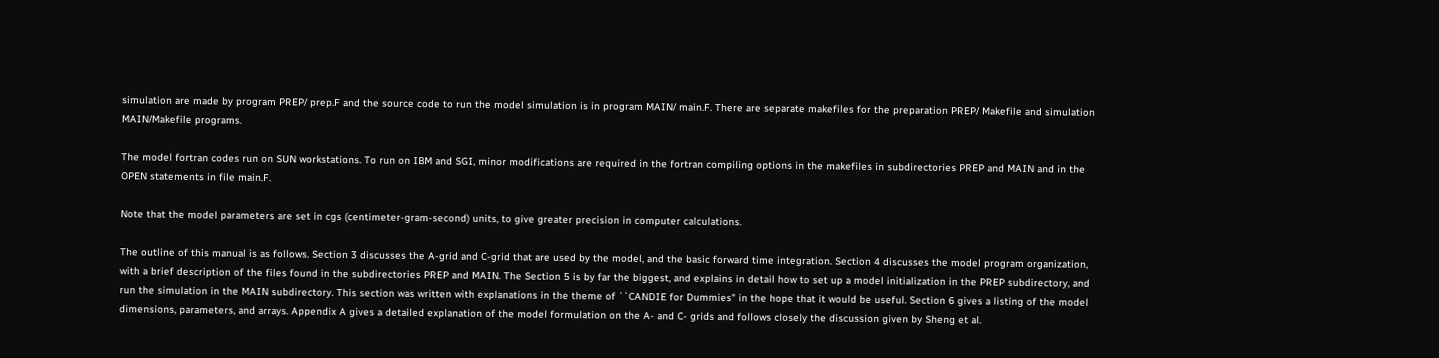simulation are made by program PREP/ prep.F and the source code to run the model simulation is in program MAIN/ main.F. There are separate makefiles for the preparation PREP/ Makefile and simulation MAIN/Makefile programs.

The model fortran codes run on SUN workstations. To run on IBM and SGI, minor modifications are required in the fortran compiling options in the makefiles in subdirectories PREP and MAIN and in the OPEN statements in file main.F.

Note that the model parameters are set in cgs (centimeter-gram-second) units, to give greater precision in computer calculations.

The outline of this manual is as follows. Section 3 discusses the A-grid and C-grid that are used by the model, and the basic forward time integration. Section 4 discusses the model program organization, with a brief description of the files found in the subdirectories PREP and MAIN. The Section 5 is by far the biggest, and explains in detail how to set up a model initialization in the PREP subdirectory, and run the simulation in the MAIN subdirectory. This section was written with explanations in the theme of ``CANDIE for Dummies" in the hope that it would be useful. Section 6 gives a listing of the model dimensions, parameters, and arrays. Appendix A gives a detailed explanation of the model formulation on the A- and C- grids and follows closely the discussion given by Sheng et al.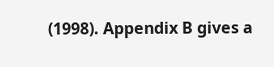(1998). Appendix B gives a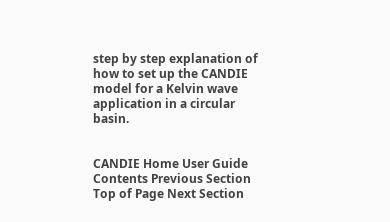step by step explanation of how to set up the CANDIE model for a Kelvin wave application in a circular basin.


CANDIE Home User Guide Contents Previous Section Top of Page Next Section